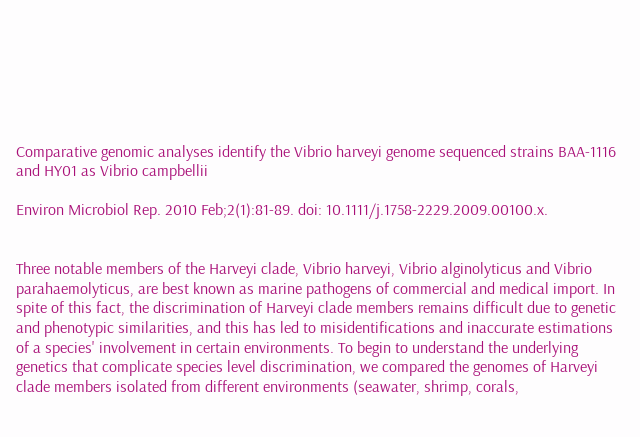Comparative genomic analyses identify the Vibrio harveyi genome sequenced strains BAA-1116 and HY01 as Vibrio campbellii

Environ Microbiol Rep. 2010 Feb;2(1):81-89. doi: 10.1111/j.1758-2229.2009.00100.x.


Three notable members of the Harveyi clade, Vibrio harveyi, Vibrio alginolyticus and Vibrio parahaemolyticus, are best known as marine pathogens of commercial and medical import. In spite of this fact, the discrimination of Harveyi clade members remains difficult due to genetic and phenotypic similarities, and this has led to misidentifications and inaccurate estimations of a species' involvement in certain environments. To begin to understand the underlying genetics that complicate species level discrimination, we compared the genomes of Harveyi clade members isolated from different environments (seawater, shrimp, corals,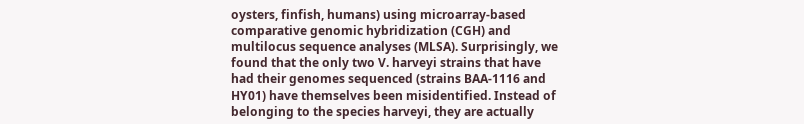oysters, finfish, humans) using microarray-based comparative genomic hybridization (CGH) and multilocus sequence analyses (MLSA). Surprisingly, we found that the only two V. harveyi strains that have had their genomes sequenced (strains BAA-1116 and HY01) have themselves been misidentified. Instead of belonging to the species harveyi, they are actually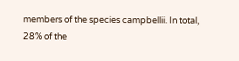members of the species campbellii. In total, 28% of the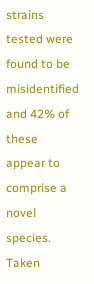strains tested were found to be misidentified and 42% of these appear to comprise a novel species. Taken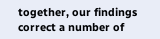together, our findings correct a number of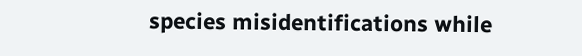species misidentifications while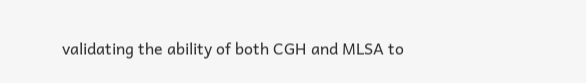validating the ability of both CGH and MLSA to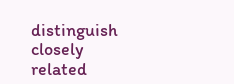distinguish closely related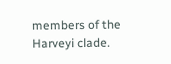members of the Harveyi clade.